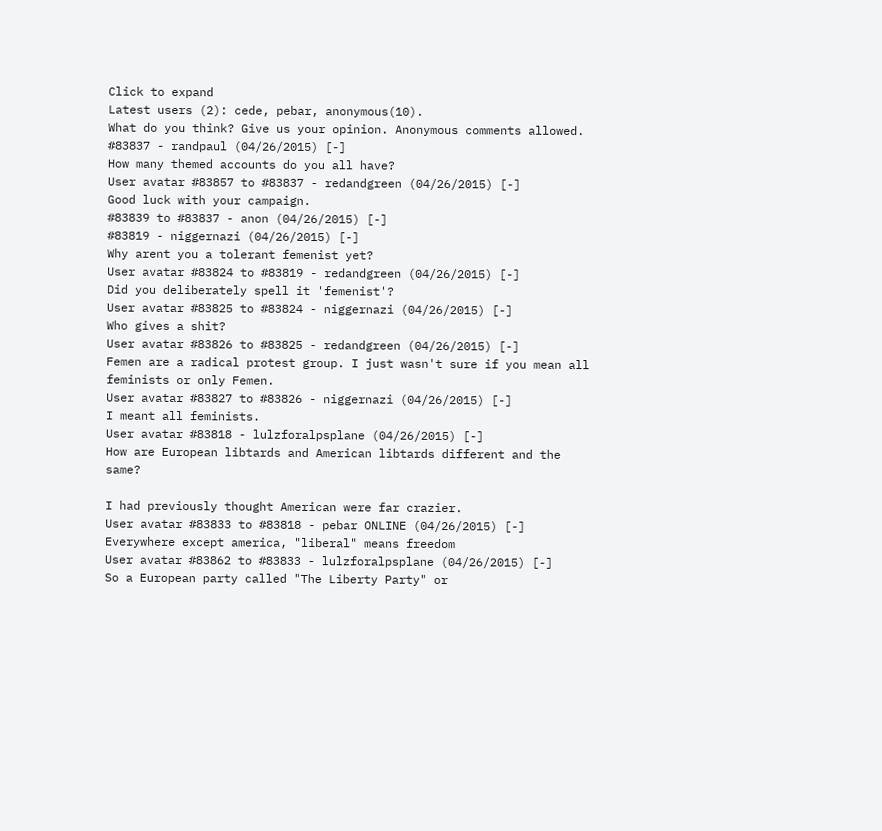Click to expand
Latest users (2): cede, pebar, anonymous(10).
What do you think? Give us your opinion. Anonymous comments allowed.
#83837 - randpaul (04/26/2015) [-]
How many themed accounts do you all have?
User avatar #83857 to #83837 - redandgreen (04/26/2015) [-]
Good luck with your campaign.
#83839 to #83837 - anon (04/26/2015) [-]
#83819 - niggernazi (04/26/2015) [-]
Why arent you a tolerant femenist yet?
User avatar #83824 to #83819 - redandgreen (04/26/2015) [-]
Did you deliberately spell it 'femenist'?
User avatar #83825 to #83824 - niggernazi (04/26/2015) [-]
Who gives a shit?
User avatar #83826 to #83825 - redandgreen (04/26/2015) [-]
Femen are a radical protest group. I just wasn't sure if you mean all feminists or only Femen.
User avatar #83827 to #83826 - niggernazi (04/26/2015) [-]
I meant all feminists.
User avatar #83818 - lulzforalpsplane (04/26/2015) [-]
How are European libtards and American libtards different and the same?

I had previously thought American were far crazier.
User avatar #83833 to #83818 - pebar ONLINE (04/26/2015) [-]
Everywhere except america, "liberal" means freedom
User avatar #83862 to #83833 - lulzforalpsplane (04/26/2015) [-]
So a European party called "The Liberty Party" or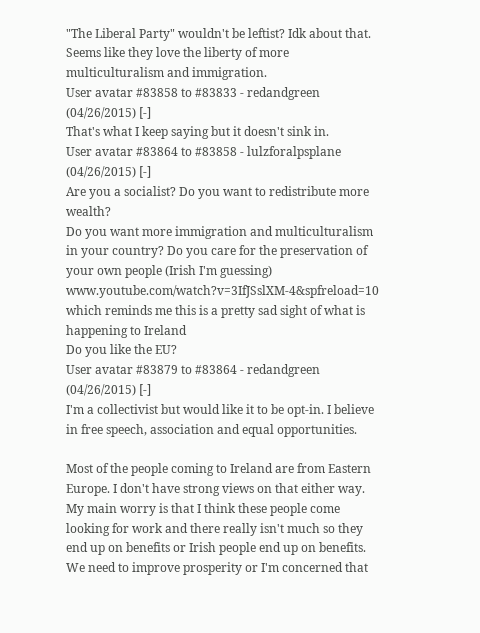"The Liberal Party" wouldn't be leftist? Idk about that. Seems like they love the liberty of more multiculturalism and immigration.
User avatar #83858 to #83833 - redandgreen (04/26/2015) [-]
That's what I keep saying but it doesn't sink in.
User avatar #83864 to #83858 - lulzforalpsplane (04/26/2015) [-]
Are you a socialist? Do you want to redistribute more wealth?
Do you want more immigration and multiculturalism in your country? Do you care for the preservation of your own people (Irish I'm guessing) www.youtube.com/watch?v=3IfJSslXM-4&spfreload=10 which reminds me this is a pretty sad sight of what is happening to Ireland
Do you like the EU?
User avatar #83879 to #83864 - redandgreen (04/26/2015) [-]
I'm a collectivist but would like it to be opt-in. I believe in free speech, association and equal opportunities.

Most of the people coming to Ireland are from Eastern Europe. I don't have strong views on that either way. My main worry is that I think these people come looking for work and there really isn't much so they end up on benefits or Irish people end up on benefits. We need to improve prosperity or I'm concerned that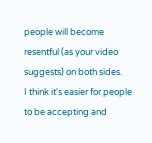people will become resentful (as your video suggests) on both sides.
I think it's easier for people to be accepting and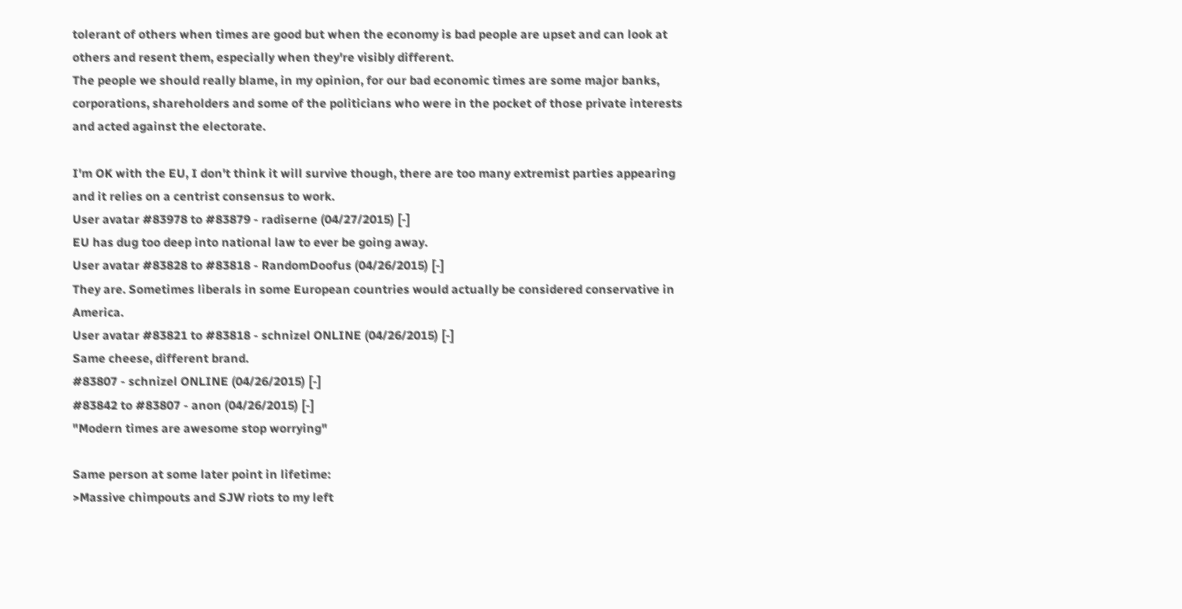tolerant of others when times are good but when the economy is bad people are upset and can look at others and resent them, especially when they're visibly different.
The people we should really blame, in my opinion, for our bad economic times are some major banks, corporations, shareholders and some of the politicians who were in the pocket of those private interests and acted against the electorate.

I'm OK with the EU, I don't think it will survive though, there are too many extremist parties appearing and it relies on a centrist consensus to work.
User avatar #83978 to #83879 - radiserne (04/27/2015) [-]
EU has dug too deep into national law to ever be going away.
User avatar #83828 to #83818 - RandomDoofus (04/26/2015) [-]
They are. Sometimes liberals in some European countries would actually be considered conservative in America.
User avatar #83821 to #83818 - schnizel ONLINE (04/26/2015) [-]
Same cheese, different brand.
#83807 - schnizel ONLINE (04/26/2015) [-]
#83842 to #83807 - anon (04/26/2015) [-]
"Modern times are awesome stop worrying"

Same person at some later point in lifetime:
>Massive chimpouts and SJW riots to my left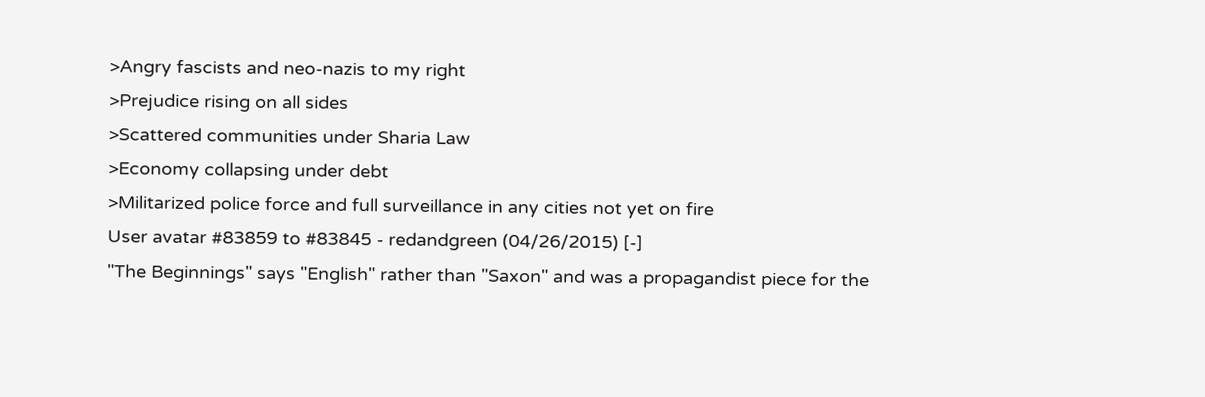>Angry fascists and neo-nazis to my right
>Prejudice rising on all sides
>Scattered communities under Sharia Law
>Economy collapsing under debt
>Militarized police force and full surveillance in any cities not yet on fire
User avatar #83859 to #83845 - redandgreen (04/26/2015) [-]
"The Beginnings" says "English" rather than "Saxon" and was a propagandist piece for the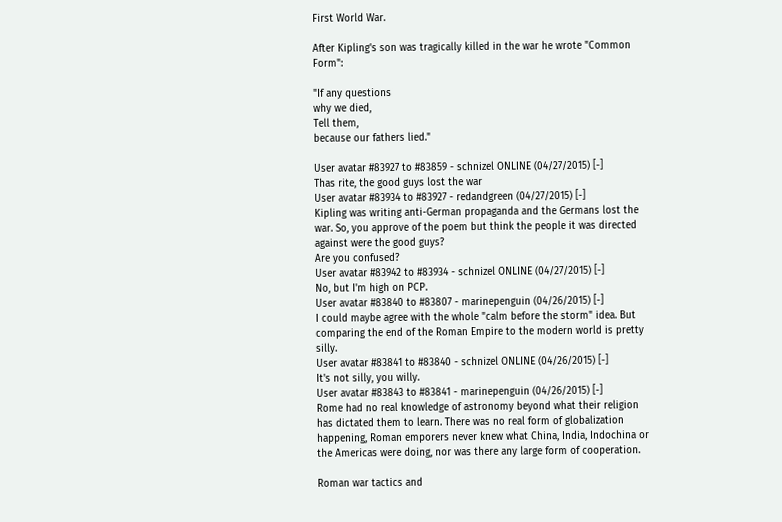First World War.

After Kipling's son was tragically killed in the war he wrote "Common Form":

"If any questions
why we died,
Tell them,
because our fathers lied."

User avatar #83927 to #83859 - schnizel ONLINE (04/27/2015) [-]
Thas rite, the good guys lost the war
User avatar #83934 to #83927 - redandgreen (04/27/2015) [-]
Kipling was writing anti-German propaganda and the Germans lost the war. So, you approve of the poem but think the people it was directed against were the good guys?
Are you confused?
User avatar #83942 to #83934 - schnizel ONLINE (04/27/2015) [-]
No, but I'm high on PCP.
User avatar #83840 to #83807 - marinepenguin (04/26/2015) [-]
I could maybe agree with the whole "calm before the storm" idea. But comparing the end of the Roman Empire to the modern world is pretty silly.
User avatar #83841 to #83840 - schnizel ONLINE (04/26/2015) [-]
It's not silly, you willy.
User avatar #83843 to #83841 - marinepenguin (04/26/2015) [-]
Rome had no real knowledge of astronomy beyond what their religion has dictated them to learn. There was no real form of globalization happening, Roman emporers never knew what China, India, Indochina or the Americas were doing, nor was there any large form of cooperation.

Roman war tactics and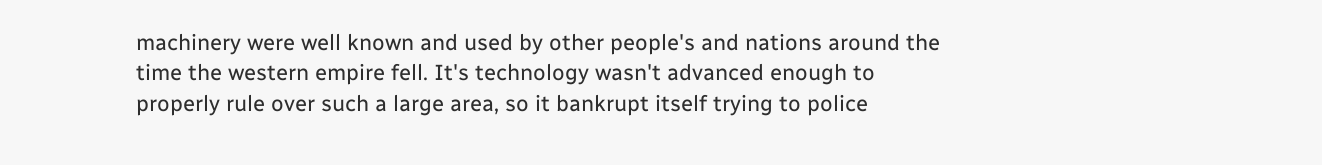machinery were well known and used by other people's and nations around the time the western empire fell. It's technology wasn't advanced enough to properly rule over such a large area, so it bankrupt itself trying to police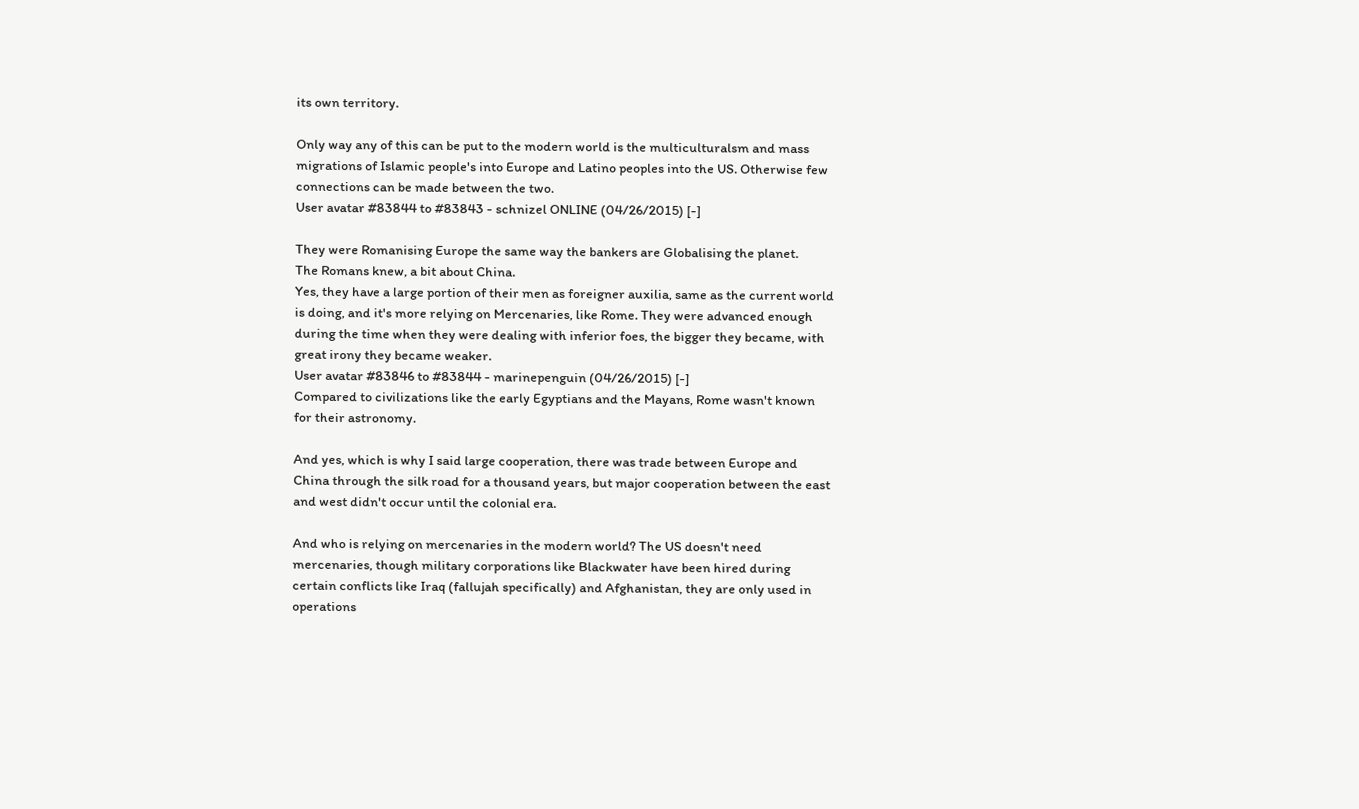its own territory.

Only way any of this can be put to the modern world is the multiculturalsm and mass migrations of Islamic people's into Europe and Latino peoples into the US. Otherwise few connections can be made between the two.
User avatar #83844 to #83843 - schnizel ONLINE (04/26/2015) [-]

They were Romanising Europe the same way the bankers are Globalising the planet.
The Romans knew, a bit about China.
Yes, they have a large portion of their men as foreigner auxilia, same as the current world is doing, and it's more relying on Mercenaries, like Rome. They were advanced enough during the time when they were dealing with inferior foes, the bigger they became, with great irony they became weaker.
User avatar #83846 to #83844 - marinepenguin (04/26/2015) [-]
Compared to civilizations like the early Egyptians and the Mayans, Rome wasn't known for their astronomy.

And yes, which is why I said large cooperation, there was trade between Europe and China through the silk road for a thousand years, but major cooperation between the east and west didn't occur until the colonial era.

And who is relying on mercenaries in the modern world? The US doesn't need mercenaries, though military corporations like Blackwater have been hired during certain conflicts like Iraq (fallujah specifically) and Afghanistan, they are only used in operations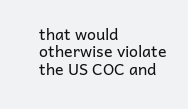that would otherwise violate the US COC and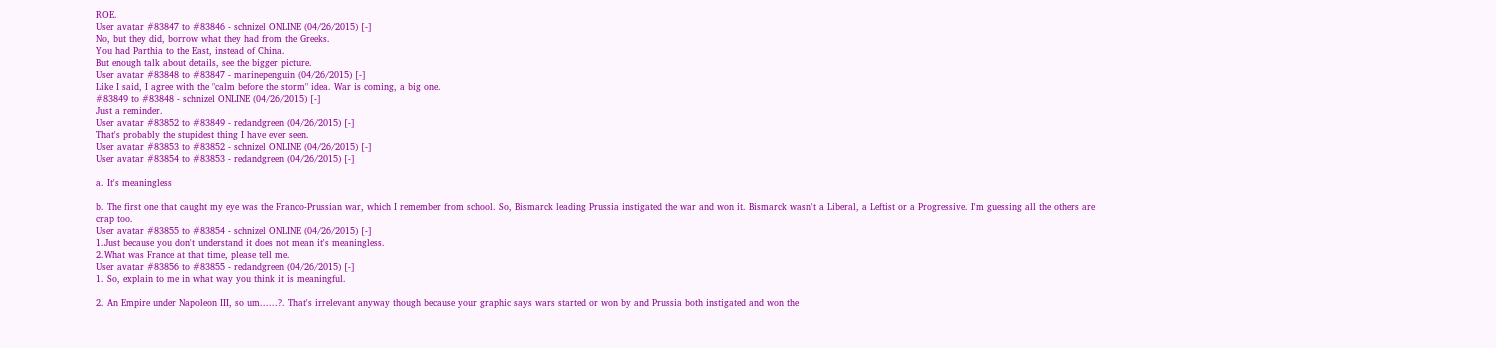ROE.
User avatar #83847 to #83846 - schnizel ONLINE (04/26/2015) [-]
No, but they did, borrow what they had from the Greeks.
You had Parthia to the East, instead of China.
But enough talk about details, see the bigger picture.
User avatar #83848 to #83847 - marinepenguin (04/26/2015) [-]
Like I said, I agree with the "calm before the storm" idea. War is coming, a big one.
#83849 to #83848 - schnizel ONLINE (04/26/2015) [-]
Just a reminder.
User avatar #83852 to #83849 - redandgreen (04/26/2015) [-]
That's probably the stupidest thing I have ever seen.
User avatar #83853 to #83852 - schnizel ONLINE (04/26/2015) [-]
User avatar #83854 to #83853 - redandgreen (04/26/2015) [-]

a. It's meaningless

b. The first one that caught my eye was the Franco-Prussian war, which I remember from school. So, Bismarck leading Prussia instigated the war and won it. Bismarck wasn't a Liberal, a Leftist or a Progressive. I'm guessing all the others are crap too.
User avatar #83855 to #83854 - schnizel ONLINE (04/26/2015) [-]
1.Just because you don't understand it does not mean it's meaningless.
2.What was France at that time, please tell me.
User avatar #83856 to #83855 - redandgreen (04/26/2015) [-]
1. So, explain to me in what way you think it is meaningful.

2. An Empire under Napoleon III, so um......?. That's irrelevant anyway though because your graphic says wars started or won by and Prussia both instigated and won the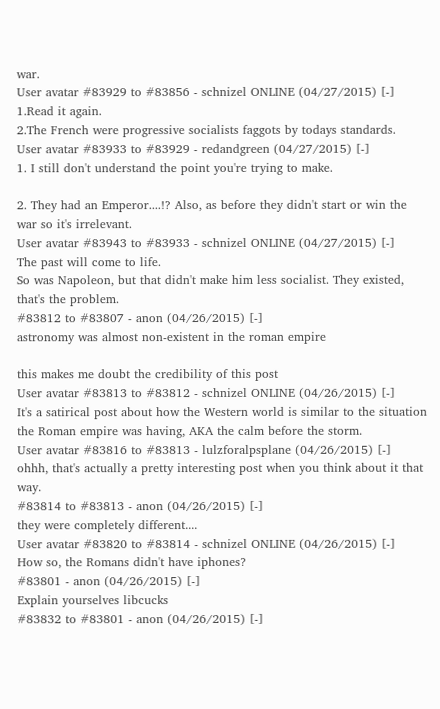war.
User avatar #83929 to #83856 - schnizel ONLINE (04/27/2015) [-]
1.Read it again.
2.The French were progressive socialists faggots by todays standards.
User avatar #83933 to #83929 - redandgreen (04/27/2015) [-]
1. I still don't understand the point you're trying to make.

2. They had an Emperor....!? Also, as before they didn't start or win the war so it's irrelevant.
User avatar #83943 to #83933 - schnizel ONLINE (04/27/2015) [-]
The past will come to life.
So was Napoleon, but that didn't make him less socialist. They existed, that's the problem.
#83812 to #83807 - anon (04/26/2015) [-]
astronomy was almost non-existent in the roman empire

this makes me doubt the credibility of this post
User avatar #83813 to #83812 - schnizel ONLINE (04/26/2015) [-]
It's a satirical post about how the Western world is similar to the situation the Roman empire was having, AKA the calm before the storm.
User avatar #83816 to #83813 - lulzforalpsplane (04/26/2015) [-]
ohhh, that's actually a pretty interesting post when you think about it that way.
#83814 to #83813 - anon (04/26/2015) [-]
they were completely different....
User avatar #83820 to #83814 - schnizel ONLINE (04/26/2015) [-]
How so, the Romans didn't have iphones?
#83801 - anon (04/26/2015) [-]
Explain yourselves libcucks
#83832 to #83801 - anon (04/26/2015) [-]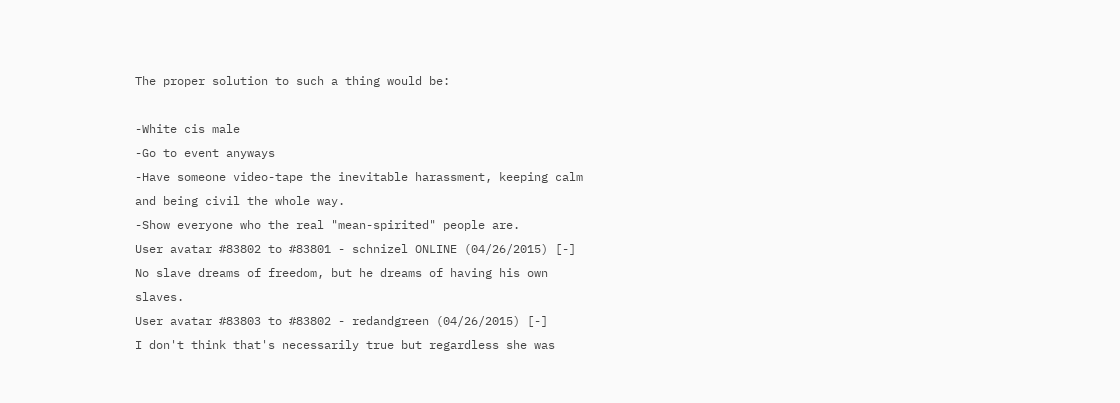The proper solution to such a thing would be:

-White cis male
-Go to event anyways
-Have someone video-tape the inevitable harassment, keeping calm and being civil the whole way.
-Show everyone who the real "mean-spirited" people are.
User avatar #83802 to #83801 - schnizel ONLINE (04/26/2015) [-]
No slave dreams of freedom, but he dreams of having his own slaves.
User avatar #83803 to #83802 - redandgreen (04/26/2015) [-]
I don't think that's necessarily true but regardless she was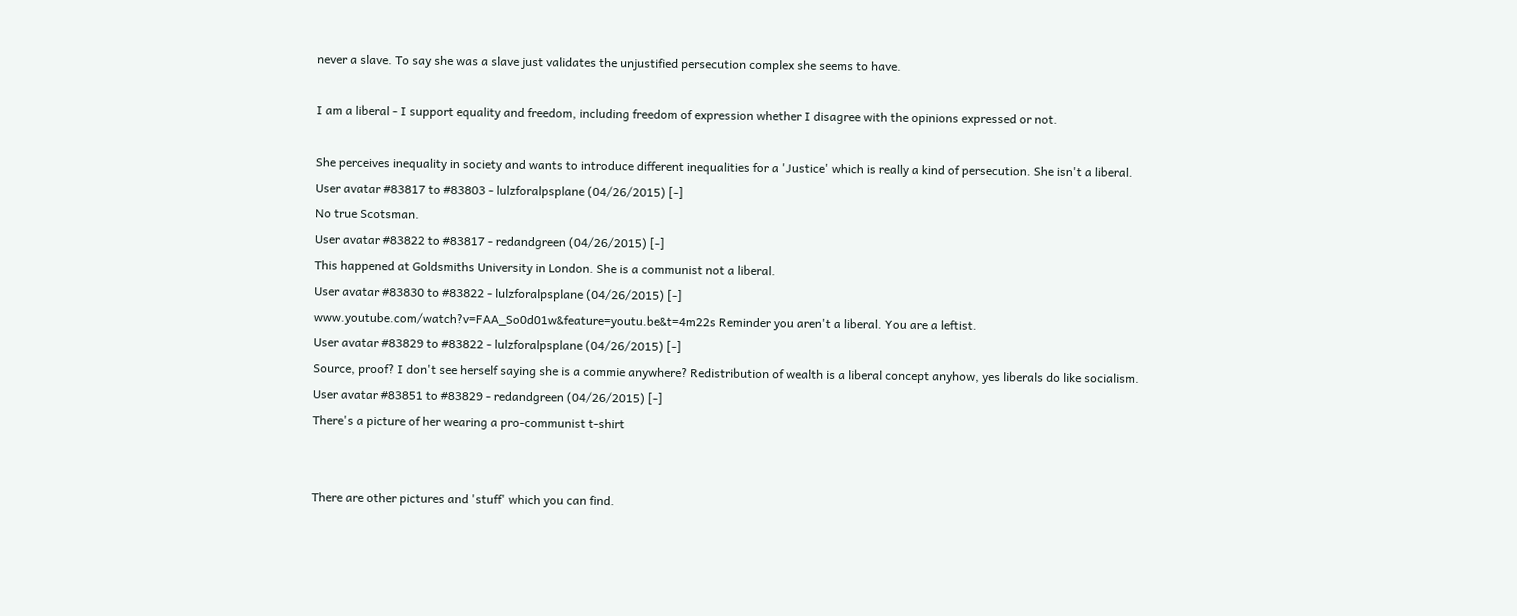never a slave. To say she was a slave just validates the unjustified persecution complex she seems to have.

I am a liberal - I support equality and freedom, including freedom of expression whether I disagree with the opinions expressed or not.

She perceives inequality in society and wants to introduce different inequalities for a 'Justice' which is really a kind of persecution. She isn't a liberal.
User avatar #83817 to #83803 - lulzforalpsplane (04/26/2015) [-]
No true Scotsman.
User avatar #83822 to #83817 - redandgreen (04/26/2015) [-]
This happened at Goldsmiths University in London. She is a communist not a liberal.
User avatar #83830 to #83822 - lulzforalpsplane (04/26/2015) [-]
www.youtube.com/watch?v=FAA_So0d01w&feature=youtu.be&t=4m22s Reminder you aren't a liberal. You are a leftist.
User avatar #83829 to #83822 - lulzforalpsplane (04/26/2015) [-]
Source, proof? I don't see herself saying she is a commie anywhere? Redistribution of wealth is a liberal concept anyhow, yes liberals do like socialism.
User avatar #83851 to #83829 - redandgreen (04/26/2015) [-]
There's a picture of her wearing a pro-communist t-shirt


There are other pictures and 'stuff' which you can find.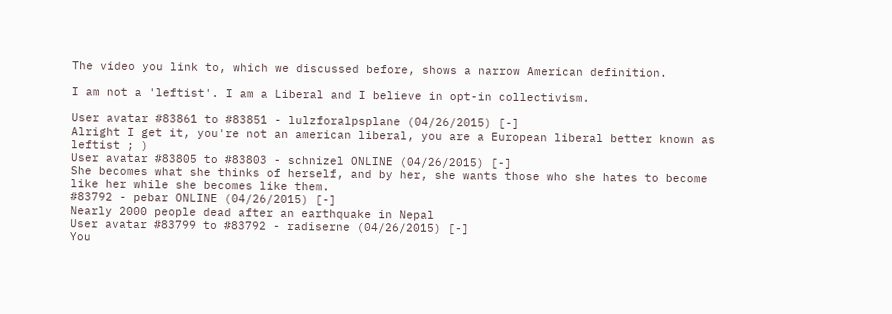The video you link to, which we discussed before, shows a narrow American definition.

I am not a 'leftist'. I am a Liberal and I believe in opt-in collectivism.

User avatar #83861 to #83851 - lulzforalpsplane (04/26/2015) [-]
Alright I get it, you're not an american liberal, you are a European liberal better known as leftist ; )
User avatar #83805 to #83803 - schnizel ONLINE (04/26/2015) [-]
She becomes what she thinks of herself, and by her, she wants those who she hates to become like her while she becomes like them.
#83792 - pebar ONLINE (04/26/2015) [-]
Nearly 2000 people dead after an earthquake in Nepal
User avatar #83799 to #83792 - radiserne (04/26/2015) [-]
You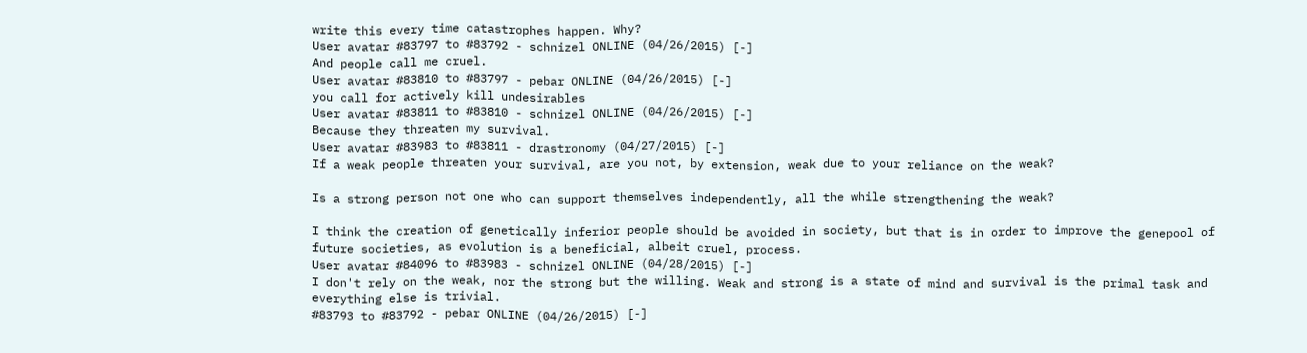write this every time catastrophes happen. Why?
User avatar #83797 to #83792 - schnizel ONLINE (04/26/2015) [-]
And people call me cruel.
User avatar #83810 to #83797 - pebar ONLINE (04/26/2015) [-]
you call for actively kill undesirables
User avatar #83811 to #83810 - schnizel ONLINE (04/26/2015) [-]
Because they threaten my survival.
User avatar #83983 to #83811 - drastronomy (04/27/2015) [-]
If a weak people threaten your survival, are you not, by extension, weak due to your reliance on the weak?

Is a strong person not one who can support themselves independently, all the while strengthening the weak?

I think the creation of genetically inferior people should be avoided in society, but that is in order to improve the genepool of future societies, as evolution is a beneficial, albeit cruel, process.
User avatar #84096 to #83983 - schnizel ONLINE (04/28/2015) [-]
I don't rely on the weak, nor the strong but the willing. Weak and strong is a state of mind and survival is the primal task and everything else is trivial.
#83793 to #83792 - pebar ONLINE (04/26/2015) [-]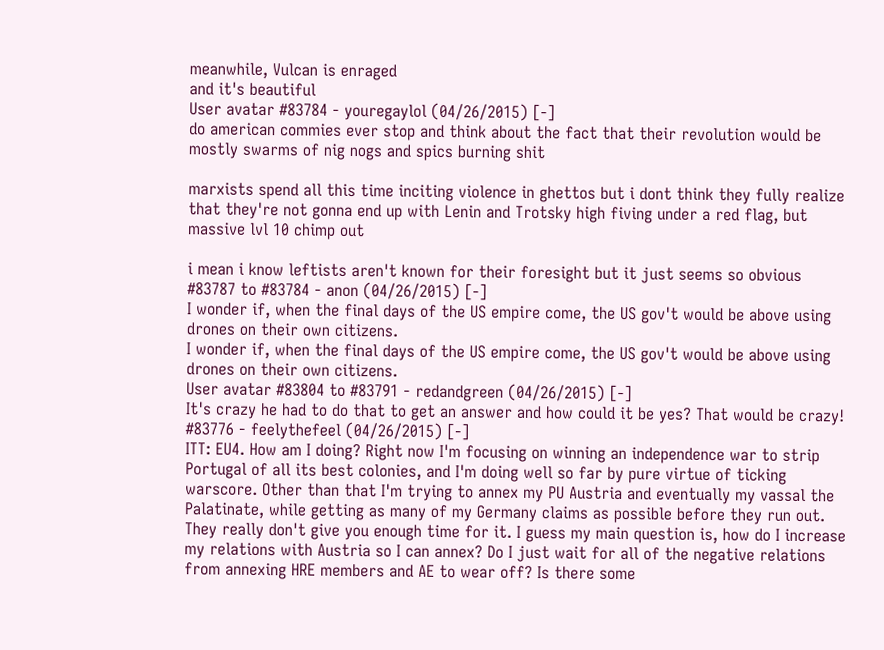meanwhile, Vulcan is enraged
and it's beautiful
User avatar #83784 - youregaylol (04/26/2015) [-]
do american commies ever stop and think about the fact that their revolution would be mostly swarms of nig nogs and spics burning shit

marxists spend all this time inciting violence in ghettos but i dont think they fully realize that they're not gonna end up with Lenin and Trotsky high fiving under a red flag, but massive lvl 10 chimp out

i mean i know leftists aren't known for their foresight but it just seems so obvious
#83787 to #83784 - anon (04/26/2015) [-]
I wonder if, when the final days of the US empire come, the US gov't would be above using drones on their own citizens.
I wonder if, when the final days of the US empire come, the US gov't would be above using drones on their own citizens.
User avatar #83804 to #83791 - redandgreen (04/26/2015) [-]
It's crazy he had to do that to get an answer and how could it be yes? That would be crazy!
#83776 - feelythefeel (04/26/2015) [-]
ITT: EU4. How am I doing? Right now I'm focusing on winning an independence war to strip Portugal of all its best colonies, and I'm doing well so far by pure virtue of ticking warscore. Other than that I'm trying to annex my PU Austria and eventually my vassal the Palatinate, while getting as many of my Germany claims as possible before they run out. They really don't give you enough time for it. I guess my main question is, how do I increase my relations with Austria so I can annex? Do I just wait for all of the negative relations from annexing HRE members and AE to wear off? Is there some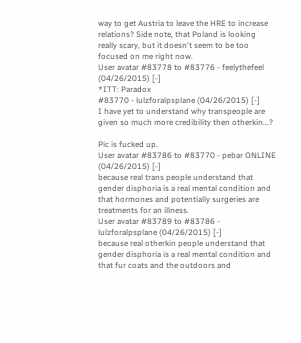way to get Austria to leave the HRE to increase relations? Side note, that Poland is looking really scary, but it doesn't seem to be too focused on me right now.
User avatar #83778 to #83776 - feelythefeel (04/26/2015) [-]
*ITT: Paradox
#83770 - lulzforalpsplane (04/26/2015) [-]
I have yet to understand why transpeople are given so much more credibility then otherkin...?

Pic is fucked up.
User avatar #83786 to #83770 - pebar ONLINE (04/26/2015) [-]
because real trans people understand that gender disphoria is a real mental condition and that hormones and potentially surgeries are treatments for an illness.
User avatar #83789 to #83786 - lulzforalpsplane (04/26/2015) [-]
because real otherkin people understand that gender disphoria is a real mental condition and that fur coats and the outdoors and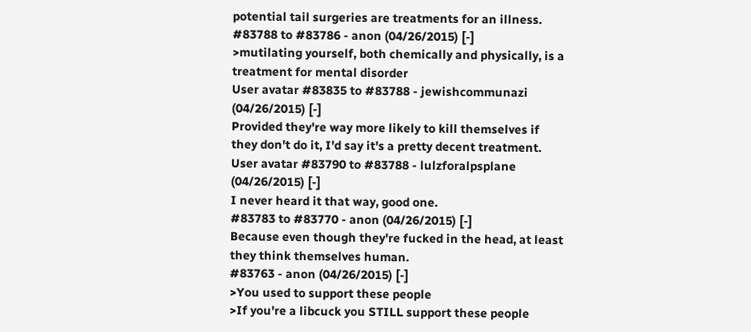potential tail surgeries are treatments for an illness.
#83788 to #83786 - anon (04/26/2015) [-]
>mutilating yourself, both chemically and physically, is a treatment for mental disorder
User avatar #83835 to #83788 - jewishcommunazi (04/26/2015) [-]
Provided they're way more likely to kill themselves if they don't do it, I'd say it's a pretty decent treatment.
User avatar #83790 to #83788 - lulzforalpsplane (04/26/2015) [-]
I never heard it that way, good one.
#83783 to #83770 - anon (04/26/2015) [-]
Because even though they're fucked in the head, at least they think themselves human.
#83763 - anon (04/26/2015) [-]
>You used to support these people
>If you're a libcuck you STILL support these people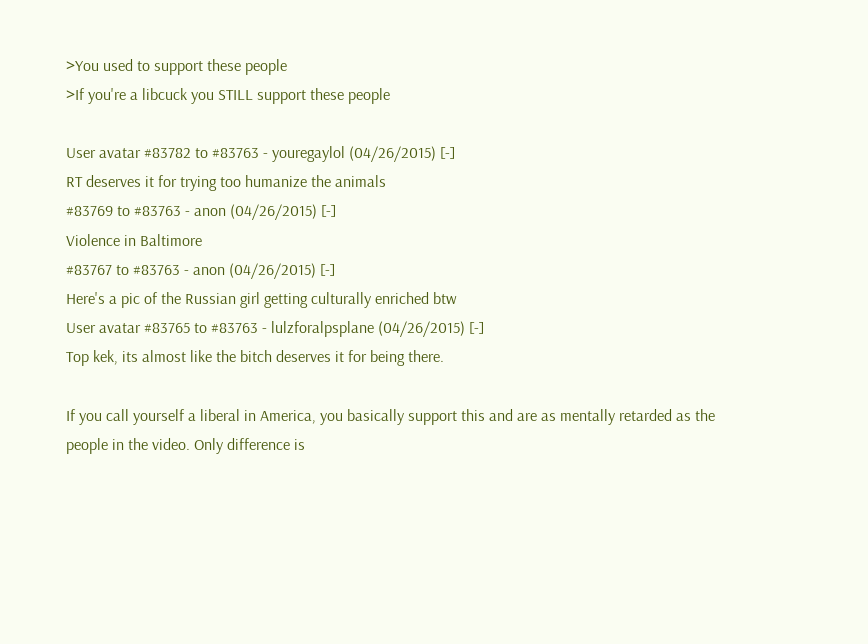>You used to support these people
>If you're a libcuck you STILL support these people

User avatar #83782 to #83763 - youregaylol (04/26/2015) [-]
RT deserves it for trying too humanize the animals
#83769 to #83763 - anon (04/26/2015) [-]
Violence in Baltimore
#83767 to #83763 - anon (04/26/2015) [-]
Here's a pic of the Russian girl getting culturally enriched btw
User avatar #83765 to #83763 - lulzforalpsplane (04/26/2015) [-]
Top kek, its almost like the bitch deserves it for being there.

If you call yourself a liberal in America, you basically support this and are as mentally retarded as the people in the video. Only difference is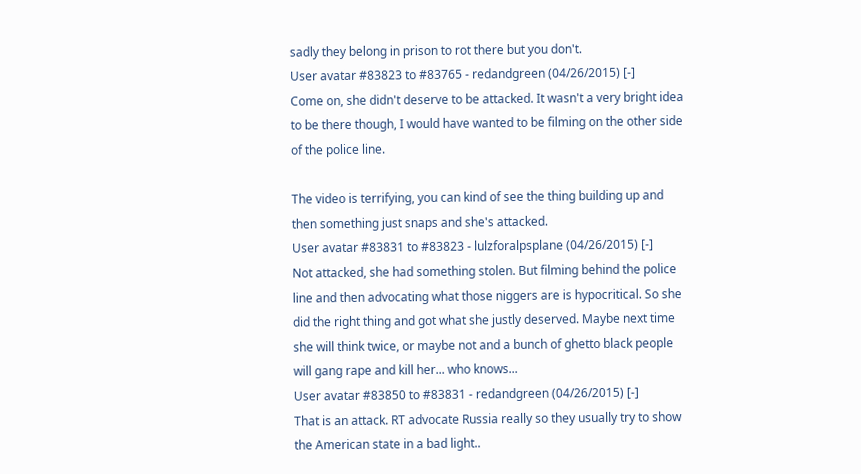sadly they belong in prison to rot there but you don't.
User avatar #83823 to #83765 - redandgreen (04/26/2015) [-]
Come on, she didn't deserve to be attacked. It wasn't a very bright idea to be there though, I would have wanted to be filming on the other side of the police line.

The video is terrifying, you can kind of see the thing building up and then something just snaps and she's attacked.
User avatar #83831 to #83823 - lulzforalpsplane (04/26/2015) [-]
Not attacked, she had something stolen. But filming behind the police line and then advocating what those niggers are is hypocritical. So she did the right thing and got what she justly deserved. Maybe next time she will think twice, or maybe not and a bunch of ghetto black people will gang rape and kill her... who knows...
User avatar #83850 to #83831 - redandgreen (04/26/2015) [-]
That is an attack. RT advocate Russia really so they usually try to show the American state in a bad light..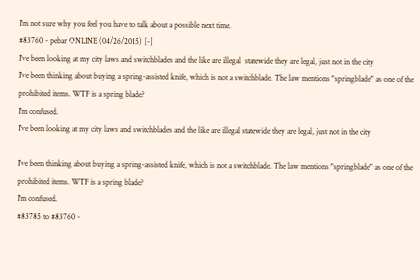I'm not sure why you feel you have to talk about a possible next time.
#83760 - pebar ONLINE (04/26/2015) [-]
I've been looking at my city laws and switchblades and the like are illegal  statewide they are legal, just not in the city
I've been thinking about buying a spring-assisted knife, which is not a switchblade. The law mentions "springblade" as one of the prohibited items. WTF is a spring blade?
I'm confused.
I've been looking at my city laws and switchblades and the like are illegal statewide they are legal, just not in the city

I've been thinking about buying a spring-assisted knife, which is not a switchblade. The law mentions "springblade" as one of the prohibited items. WTF is a spring blade?
I'm confused.
#83785 to #83760 -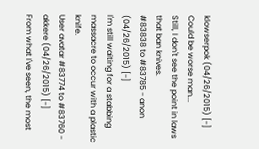klowserpok (04/26/2015) [-]
Could be worse man...
Still, I don't see the point in laws that ban knives.
#83838 to #83785 - anon (04/26/2015) [-]
I'm still waiting for a stabbing massacre to occur with a plastic knife.
User avatar #83774 to #83760 - akkere (04/26/2015) [-]
From what I've seen, the most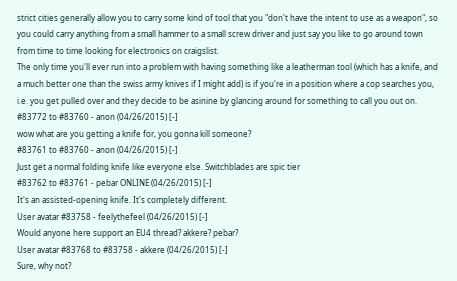strict cities generally allow you to carry some kind of tool that you "don't have the intent to use as a weapon", so you could carry anything from a small hammer to a small screw driver and just say you like to go around town from time to time looking for electronics on craigslist.
The only time you'll ever run into a problem with having something like a leatherman tool (which has a knife, and a much better one than the swiss army knives if I might add) is if you're in a position where a cop searches you, i.e. you get pulled over and they decide to be asinine by glancing around for something to call you out on.
#83772 to #83760 - anon (04/26/2015) [-]
wow what are you getting a knife for, you gonna kill someone?
#83761 to #83760 - anon (04/26/2015) [-]
Just get a normal folding knife like everyone else. Switchblades are spic tier
#83762 to #83761 - pebar ONLINE (04/26/2015) [-]
It's an assisted-opening knife. It's completely different.
User avatar #83758 - feelythefeel (04/26/2015) [-]
Would anyone here support an EU4 thread? akkere? pebar?
User avatar #83768 to #83758 - akkere (04/26/2015) [-]
Sure, why not?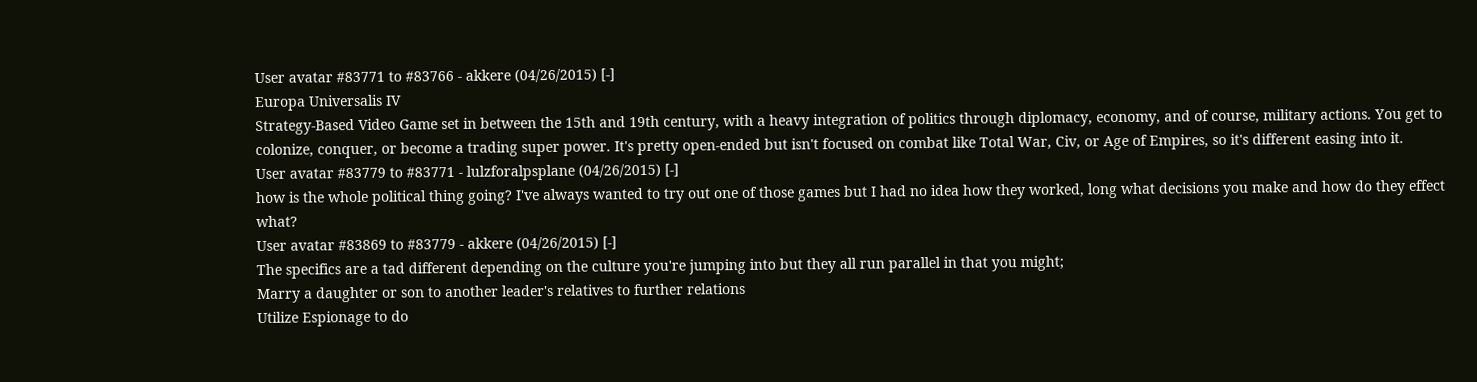User avatar #83771 to #83766 - akkere (04/26/2015) [-]
Europa Universalis IV
Strategy-Based Video Game set in between the 15th and 19th century, with a heavy integration of politics through diplomacy, economy, and of course, military actions. You get to colonize, conquer, or become a trading super power. It's pretty open-ended but isn't focused on combat like Total War, Civ, or Age of Empires, so it's different easing into it.
User avatar #83779 to #83771 - lulzforalpsplane (04/26/2015) [-]
how is the whole political thing going? I've always wanted to try out one of those games but I had no idea how they worked, long what decisions you make and how do they effect what?
User avatar #83869 to #83779 - akkere (04/26/2015) [-]
The specifics are a tad different depending on the culture you're jumping into but they all run parallel in that you might;
Marry a daughter or son to another leader's relatives to further relations
Utilize Espionage to do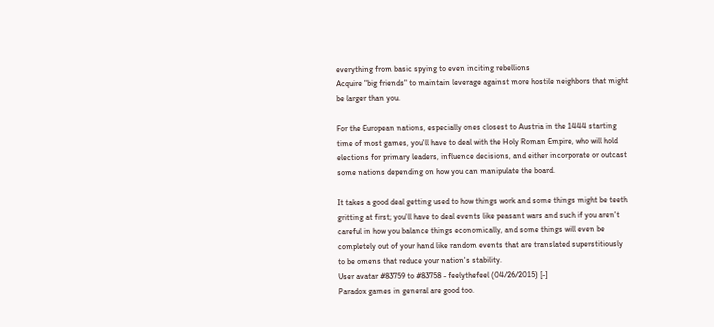everything from basic spying to even inciting rebellions
Acquire "big friends" to maintain leverage against more hostile neighbors that might be larger than you.

For the European nations, especially ones closest to Austria in the 1444 starting time of most games, you'll have to deal with the Holy Roman Empire, who will hold elections for primary leaders, influence decisions, and either incorporate or outcast some nations depending on how you can manipulate the board.

It takes a good deal getting used to how things work and some things might be teeth gritting at first; you'll have to deal events like peasant wars and such if you aren't careful in how you balance things economically, and some things will even be completely out of your hand like random events that are translated superstitiously to be omens that reduce your nation's stability.
User avatar #83759 to #83758 - feelythefeel (04/26/2015) [-]
Paradox games in general are good too.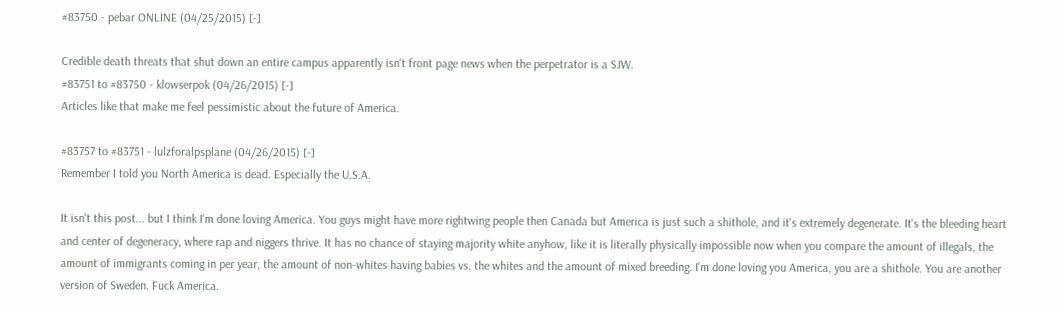#83750 - pebar ONLINE (04/25/2015) [-]

Credible death threats that shut down an entire campus apparently isn't front page news when the perpetrator is a SJW.
#83751 to #83750 - klowserpok (04/26/2015) [-]
Articles like that make me feel pessimistic about the future of America.

#83757 to #83751 - lulzforalpsplane (04/26/2015) [-]
Remember I told you North America is dead. Especially the U.S.A.

It isn't this post... but I think I'm done loving America. You guys might have more rightwing people then Canada but America is just such a shithole, and it's extremely degenerate. It's the bleeding heart and center of degeneracy, where rap and niggers thrive. It has no chance of staying majority white anyhow, like it is literally physically impossible now when you compare the amount of illegals, the amount of immigrants coming in per year, the amount of non-whites having babies vs. the whites and the amount of mixed breeding. I'm done loving you America, you are a shithole. You are another version of Sweden. Fuck America.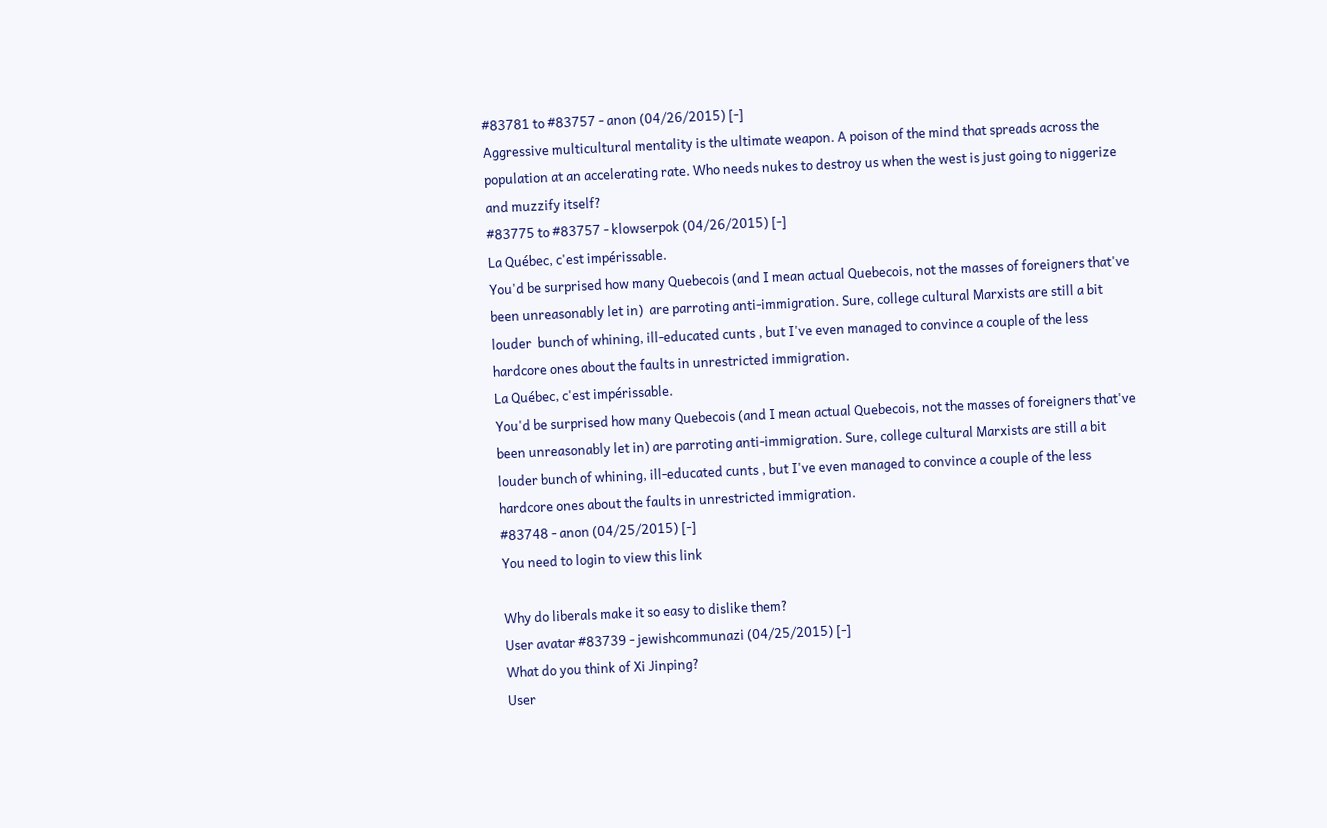#83781 to #83757 - anon (04/26/2015) [-]
Aggressive multicultural mentality is the ultimate weapon. A poison of the mind that spreads across the population at an accelerating rate. Who needs nukes to destroy us when the west is just going to niggerize and muzzify itself?
#83775 to #83757 - klowserpok (04/26/2015) [-]
La Québec, c'est impérissable.
You'd be surprised how many Quebecois (and I mean actual Quebecois, not the masses of foreigners that've been unreasonably let in)  are parroting anti-immigration. Sure, college cultural Marxists are still a bit louder  bunch of whining, ill-educated cunts , but I've even managed to convince a couple of the less hardcore ones about the faults in unrestricted immigration.
La Québec, c'est impérissable.
You'd be surprised how many Quebecois (and I mean actual Quebecois, not the masses of foreigners that've been unreasonably let in) are parroting anti-immigration. Sure, college cultural Marxists are still a bit louder bunch of whining, ill-educated cunts , but I've even managed to convince a couple of the less hardcore ones about the faults in unrestricted immigration.
#83748 - anon (04/25/2015) [-]
You need to login to view this link

Why do liberals make it so easy to dislike them?
User avatar #83739 - jewishcommunazi (04/25/2015) [-]
What do you think of Xi Jinping?
User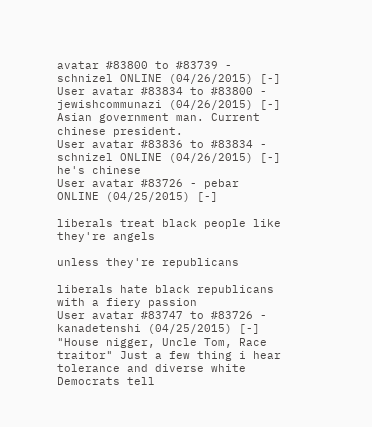avatar #83800 to #83739 - schnizel ONLINE (04/26/2015) [-]
User avatar #83834 to #83800 - jewishcommunazi (04/26/2015) [-]
Asian government man. Current chinese president.
User avatar #83836 to #83834 - schnizel ONLINE (04/26/2015) [-]
he's chinese
User avatar #83726 - pebar ONLINE (04/25/2015) [-]

liberals treat black people like they're angels

unless they're republicans

liberals hate black republicans with a fiery passion
User avatar #83747 to #83726 - kanadetenshi (04/25/2015) [-]
"House nigger, Uncle Tom, Race traitor" Just a few thing i hear tolerance and diverse white Democrats tell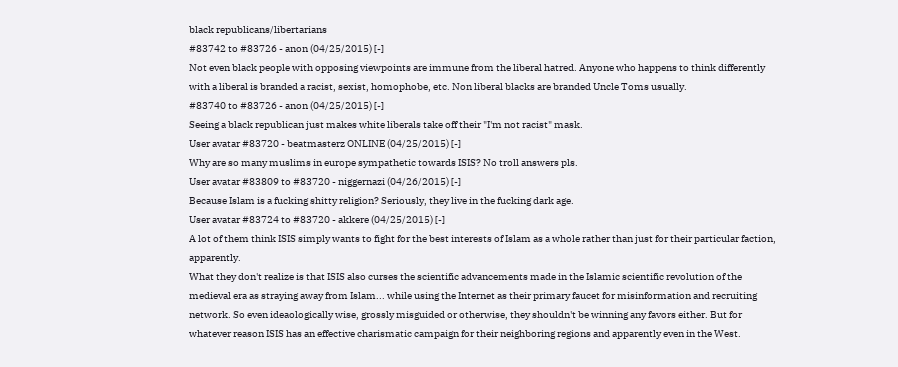black republicans/libertarians
#83742 to #83726 - anon (04/25/2015) [-]
Not even black people with opposing viewpoints are immune from the liberal hatred. Anyone who happens to think differently with a liberal is branded a racist, sexist, homophobe, etc. Non liberal blacks are branded Uncle Toms usually.
#83740 to #83726 - anon (04/25/2015) [-]
Seeing a black republican just makes white liberals take off their "I'm not racist" mask.
User avatar #83720 - beatmasterz ONLINE (04/25/2015) [-]
Why are so many muslims in europe sympathetic towards ISIS? No troll answers pls.
User avatar #83809 to #83720 - niggernazi (04/26/2015) [-]
Because Islam is a fucking shitty religion? Seriously, they live in the fucking dark age.
User avatar #83724 to #83720 - akkere (04/25/2015) [-]
A lot of them think ISIS simply wants to fight for the best interests of Islam as a whole rather than just for their particular faction, apparently.
What they don't realize is that ISIS also curses the scientific advancements made in the Islamic scientific revolution of the medieval era as straying away from Islam... while using the Internet as their primary faucet for misinformation and recruiting network. So even ideaologically wise, grossly misguided or otherwise, they shouldn't be winning any favors either. But for whatever reason ISIS has an effective charismatic campaign for their neighboring regions and apparently even in the West.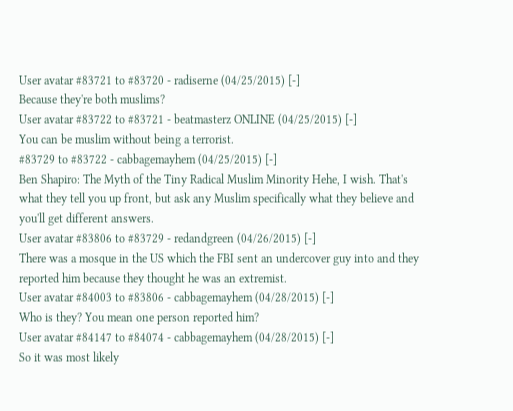User avatar #83721 to #83720 - radiserne (04/25/2015) [-]
Because they're both muslims?
User avatar #83722 to #83721 - beatmasterz ONLINE (04/25/2015) [-]
You can be muslim without being a terrorist.
#83729 to #83722 - cabbagemayhem (04/25/2015) [-]
Ben Shapiro: The Myth of the Tiny Radical Muslim Minority Hehe, I wish. That's what they tell you up front, but ask any Muslim specifically what they believe and you'll get different answers.
User avatar #83806 to #83729 - redandgreen (04/26/2015) [-]
There was a mosque in the US which the FBI sent an undercover guy into and they reported him because they thought he was an extremist.
User avatar #84003 to #83806 - cabbagemayhem (04/28/2015) [-]
Who is they? You mean one person reported him?
User avatar #84147 to #84074 - cabbagemayhem (04/28/2015) [-]
So it was most likely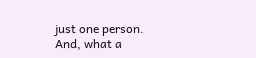just one person. And, what a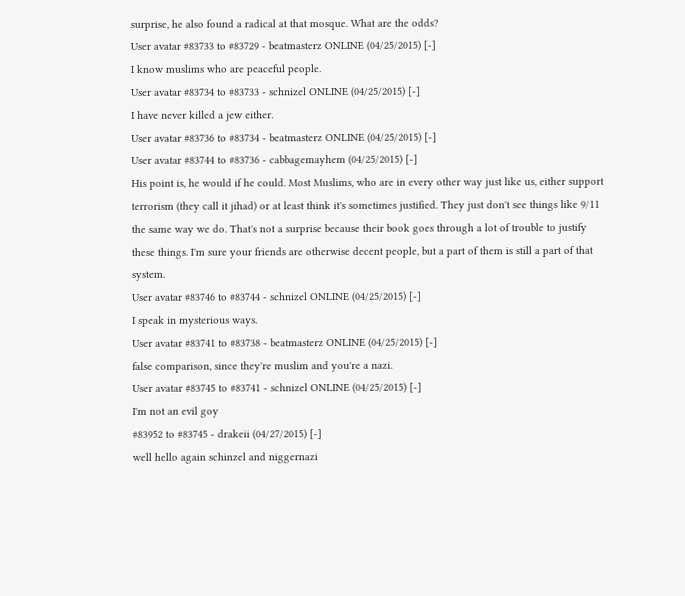surprise, he also found a radical at that mosque. What are the odds?
User avatar #83733 to #83729 - beatmasterz ONLINE (04/25/2015) [-]
I know muslims who are peaceful people.
User avatar #83734 to #83733 - schnizel ONLINE (04/25/2015) [-]
I have never killed a jew either.
User avatar #83736 to #83734 - beatmasterz ONLINE (04/25/2015) [-]
User avatar #83744 to #83736 - cabbagemayhem (04/25/2015) [-]
His point is, he would if he could. Most Muslims, who are in every other way just like us, either support terrorism (they call it jihad) or at least think it's sometimes justified. They just don't see things like 9/11 the same way we do. That's not a surprise because their book goes through a lot of trouble to justify these things. I'm sure your friends are otherwise decent people, but a part of them is still a part of that system.
User avatar #83746 to #83744 - schnizel ONLINE (04/25/2015) [-]
I speak in mysterious ways.
User avatar #83741 to #83738 - beatmasterz ONLINE (04/25/2015) [-]
false comparison, since they're muslim and you're a nazi.
User avatar #83745 to #83741 - schnizel ONLINE (04/25/2015) [-]
I'm not an evil goy
#83952 to #83745 - drakeii (04/27/2015) [-]
well hello again schinzel and niggernazi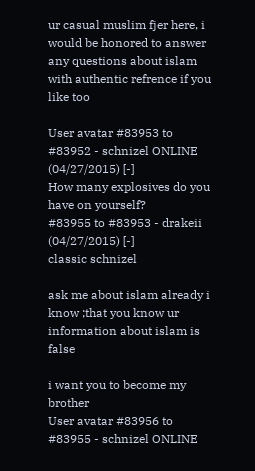ur casual muslim fjer here, i would be honored to answer any questions about islam with authentic refrence if you like too

User avatar #83953 to #83952 - schnizel ONLINE (04/27/2015) [-]
How many explosives do you have on yourself?
#83955 to #83953 - drakeii (04/27/2015) [-]
classic schnizel

ask me about islam already i know ;that you know ur information about islam is false

i want you to become my brother
User avatar #83956 to #83955 - schnizel ONLINE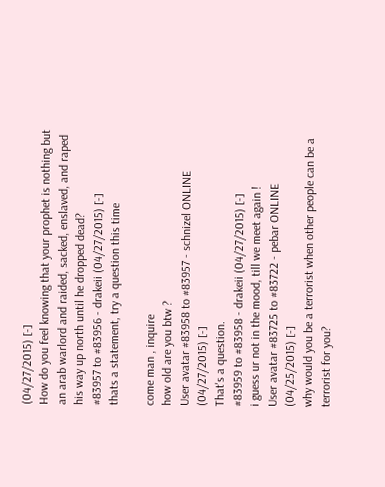(04/27/2015) [-]
How do you feel knowing that your prophet is nothing but an arab warlord and raided, sacked, enslaved, and raped his way up north until he dropped dead?
#83957 to #83956 - drakeii (04/27/2015) [-]
thats a statement, try a question this time

come man , inquire
how old are you btw ?
User avatar #83958 to #83957 - schnizel ONLINE (04/27/2015) [-]
That's a question.
#83959 to #83958 - drakeii (04/27/2015) [-]
i guess ur not in the mood, till we meet again !
User avatar #83725 to #83722 - pebar ONLINE (04/25/2015) [-]
why would you be a terrorist when other people can be a terrorist for you?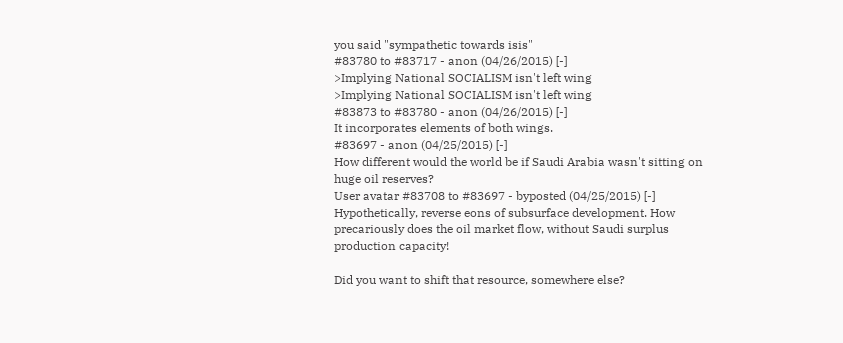you said "sympathetic towards isis"
#83780 to #83717 - anon (04/26/2015) [-]
>Implying National SOCIALISM isn't left wing
>Implying National SOCIALISM isn't left wing
#83873 to #83780 - anon (04/26/2015) [-]
It incorporates elements of both wings.
#83697 - anon (04/25/2015) [-]
How different would the world be if Saudi Arabia wasn't sitting on huge oil reserves?
User avatar #83708 to #83697 - byposted (04/25/2015) [-]
Hypothetically, reverse eons of subsurface development. How precariously does the oil market flow, without Saudi surplus production capacity!

Did you want to shift that resource, somewhere else?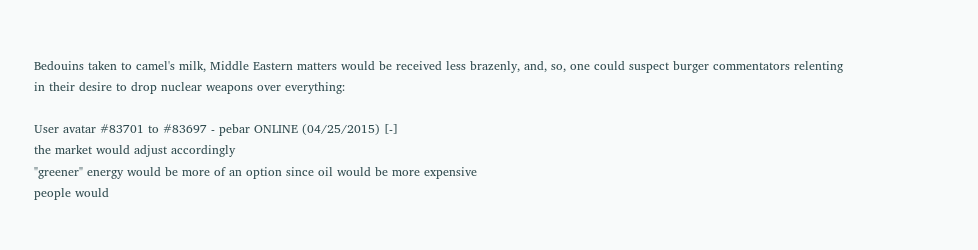Bedouins taken to camel's milk, Middle Eastern matters would be received less brazenly, and, so, one could suspect burger commentators relenting in their desire to drop nuclear weapons over everything:

User avatar #83701 to #83697 - pebar ONLINE (04/25/2015) [-]
the market would adjust accordingly
"greener" energy would be more of an option since oil would be more expensive
people would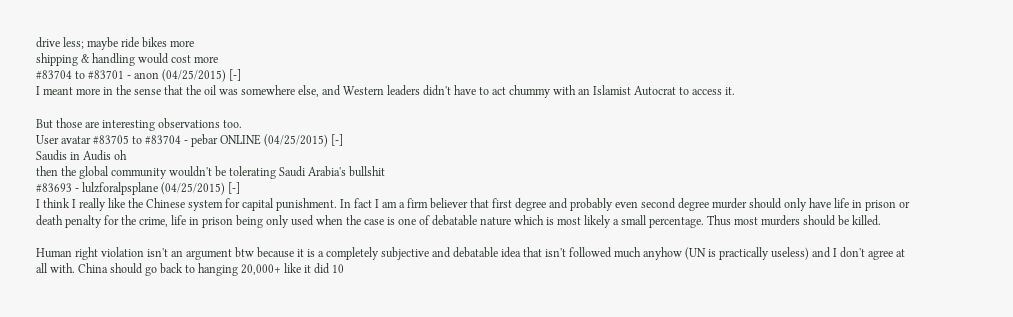drive less; maybe ride bikes more
shipping & handling would cost more
#83704 to #83701 - anon (04/25/2015) [-]
I meant more in the sense that the oil was somewhere else, and Western leaders didn't have to act chummy with an Islamist Autocrat to access it.

But those are interesting observations too.
User avatar #83705 to #83704 - pebar ONLINE (04/25/2015) [-]
Saudis in Audis oh
then the global community wouldn't be tolerating Saudi Arabia's bullshit
#83693 - lulzforalpsplane (04/25/2015) [-]
I think I really like the Chinese system for capital punishment. In fact I am a firm believer that first degree and probably even second degree murder should only have life in prison or death penalty for the crime, life in prison being only used when the case is one of debatable nature which is most likely a small percentage. Thus most murders should be killed.

Human right violation isn't an argument btw because it is a completely subjective and debatable idea that isn't followed much anyhow (UN is practically useless) and I don't agree at all with. China should go back to hanging 20,000+ like it did 10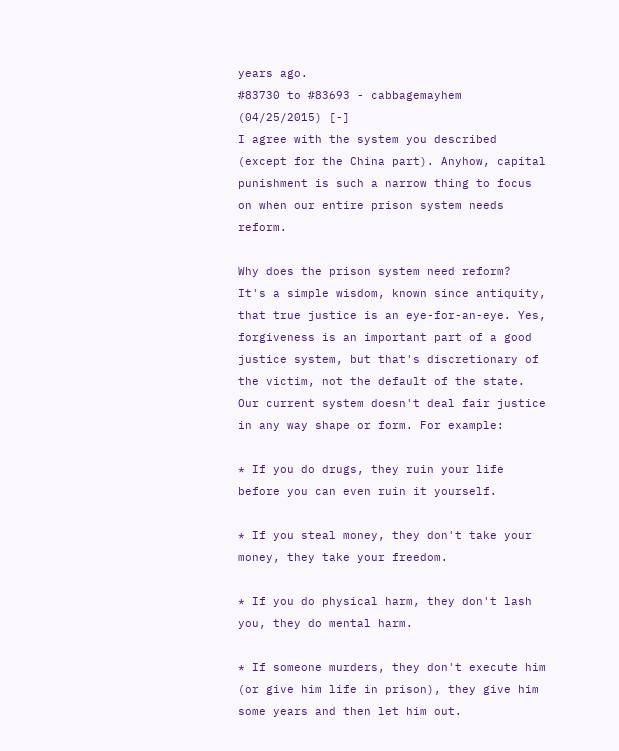years ago.
#83730 to #83693 - cabbagemayhem (04/25/2015) [-]
I agree with the system you described (except for the China part). Anyhow, capital punishment is such a narrow thing to focus on when our entire prison system needs reform.

Why does the prison system need reform?
It's a simple wisdom, known since antiquity, that true justice is an eye-for-an-eye. Yes, forgiveness is an important part of a good justice system, but that's discretionary of the victim, not the default of the state. Our current system doesn't deal fair justice in any way shape or form. For example:

* If you do drugs, they ruin your life before you can even ruin it yourself.

* If you steal money, they don't take your money, they take your freedom.

* If you do physical harm, they don't lash you, they do mental harm.

* If someone murders, they don't execute him (or give him life in prison), they give him some years and then let him out.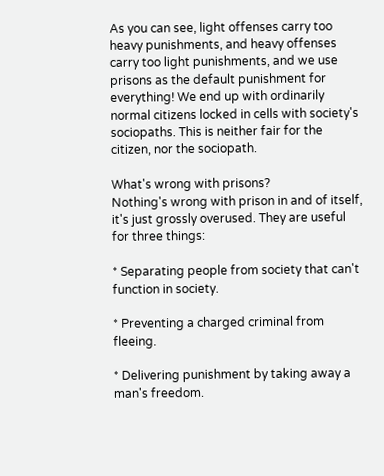As you can see, light offenses carry too heavy punishments, and heavy offenses carry too light punishments, and we use prisons as the default punishment for everything! We end up with ordinarily normal citizens locked in cells with society's sociopaths. This is neither fair for the citizen, nor the sociopath.

What's wrong with prisons?
Nothing's wrong with prison in and of itself, it's just grossly overused. They are useful for three things:

* Separating people from society that can't function in society.

* Preventing a charged criminal from fleeing.

* Delivering punishment by taking away a man's freedom.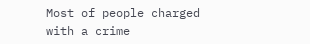Most of people charged with a crime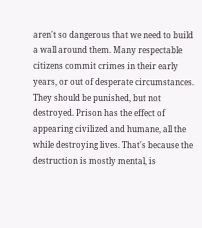aren't so dangerous that we need to build a wall around them. Many respectable citizens commit crimes in their early years, or out of desperate circumstances. They should be punished, but not destroyed. Prison has the effect of appearing civilized and humane, all the while destroying lives. That's because the destruction is mostly mental, is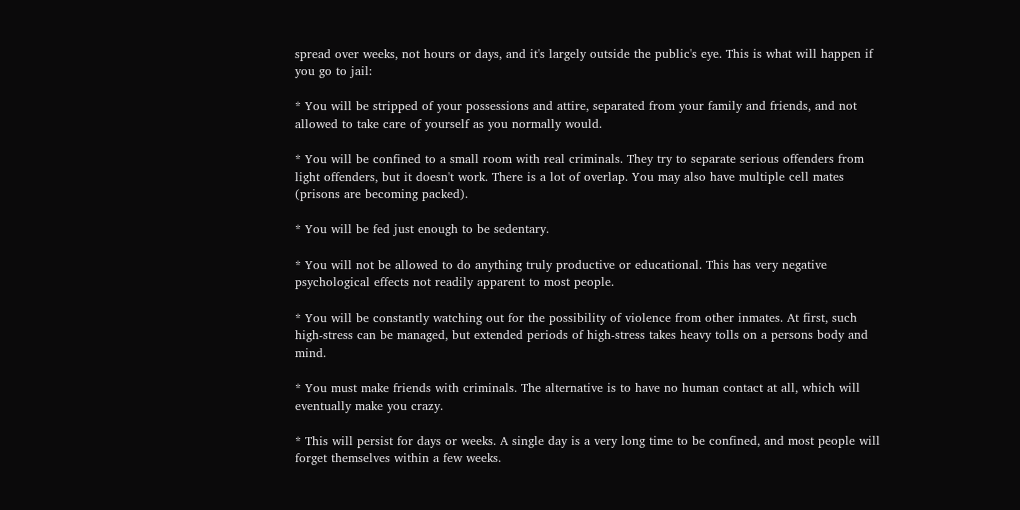spread over weeks, not hours or days, and it's largely outside the public's eye. This is what will happen if you go to jail:

* You will be stripped of your possessions and attire, separated from your family and friends, and not allowed to take care of yourself as you normally would.

* You will be confined to a small room with real criminals. They try to separate serious offenders from light offenders, but it doesn't work. There is a lot of overlap. You may also have multiple cell mates (prisons are becoming packed).

* You will be fed just enough to be sedentary.

* You will not be allowed to do anything truly productive or educational. This has very negative psychological effects not readily apparent to most people.

* You will be constantly watching out for the possibility of violence from other inmates. At first, such high-stress can be managed, but extended periods of high-stress takes heavy tolls on a persons body and mind.

* You must make friends with criminals. The alternative is to have no human contact at all, which will eventually make you crazy.

* This will persist for days or weeks. A single day is a very long time to be confined, and most people will forget themselves within a few weeks.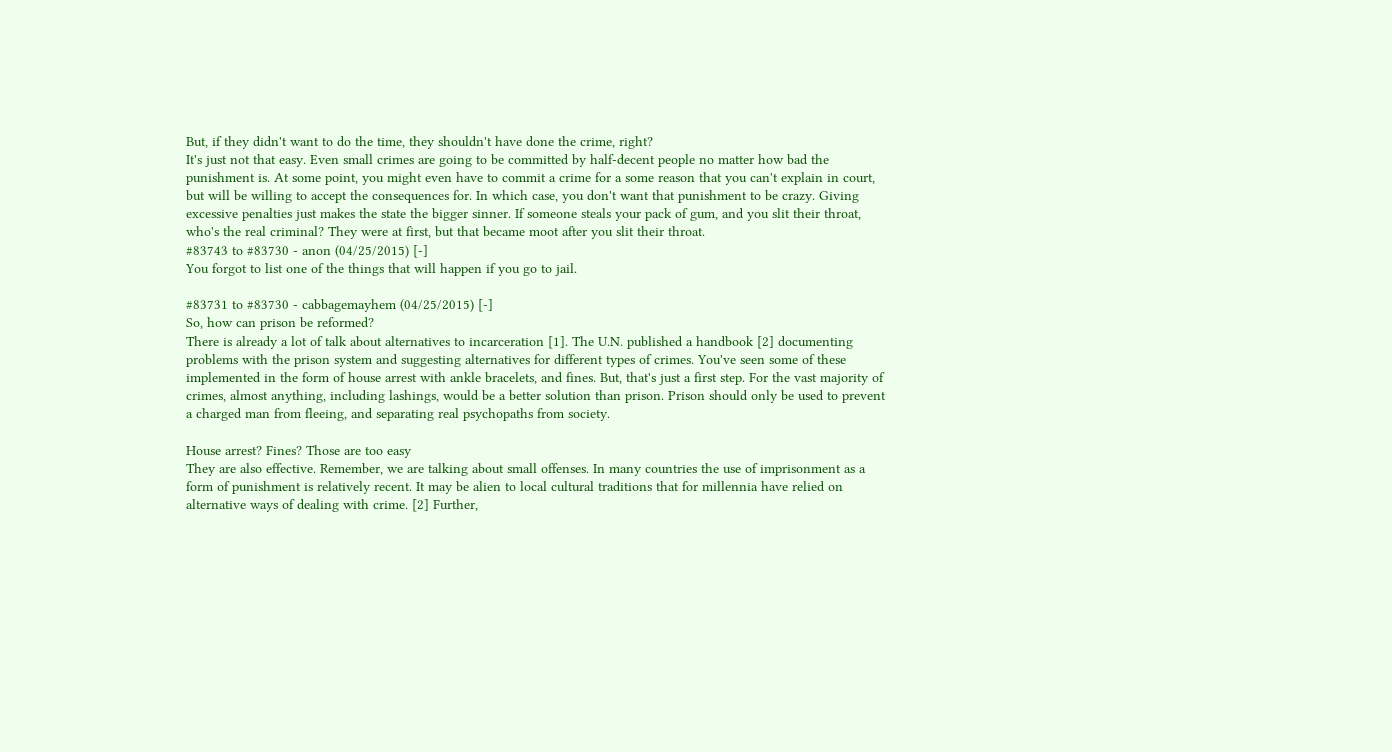But, if they didn't want to do the time, they shouldn't have done the crime, right?
It's just not that easy. Even small crimes are going to be committed by half-decent people no matter how bad the punishment is. At some point, you might even have to commit a crime for a some reason that you can't explain in court, but will be willing to accept the consequences for. In which case, you don't want that punishment to be crazy. Giving excessive penalties just makes the state the bigger sinner. If someone steals your pack of gum, and you slit their throat, who's the real criminal? They were at first, but that became moot after you slit their throat.
#83743 to #83730 - anon (04/25/2015) [-]
You forgot to list one of the things that will happen if you go to jail.

#83731 to #83730 - cabbagemayhem (04/25/2015) [-]
So, how can prison be reformed?
There is already a lot of talk about alternatives to incarceration [1]. The U.N. published a handbook [2] documenting problems with the prison system and suggesting alternatives for different types of crimes. You've seen some of these implemented in the form of house arrest with ankle bracelets, and fines. But, that's just a first step. For the vast majority of crimes, almost anything, including lashings, would be a better solution than prison. Prison should only be used to prevent a charged man from fleeing, and separating real psychopaths from society.

House arrest? Fines? Those are too easy
They are also effective. Remember, we are talking about small offenses. In many countries the use of imprisonment as a form of punishment is relatively recent. It may be alien to local cultural traditions that for millennia have relied on alternative ways of dealing with crime. [2] Further,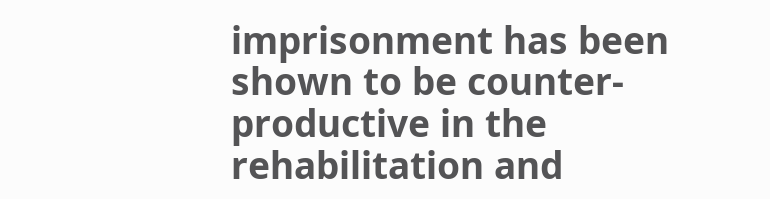imprisonment has been shown to be counter-productive in the rehabilitation and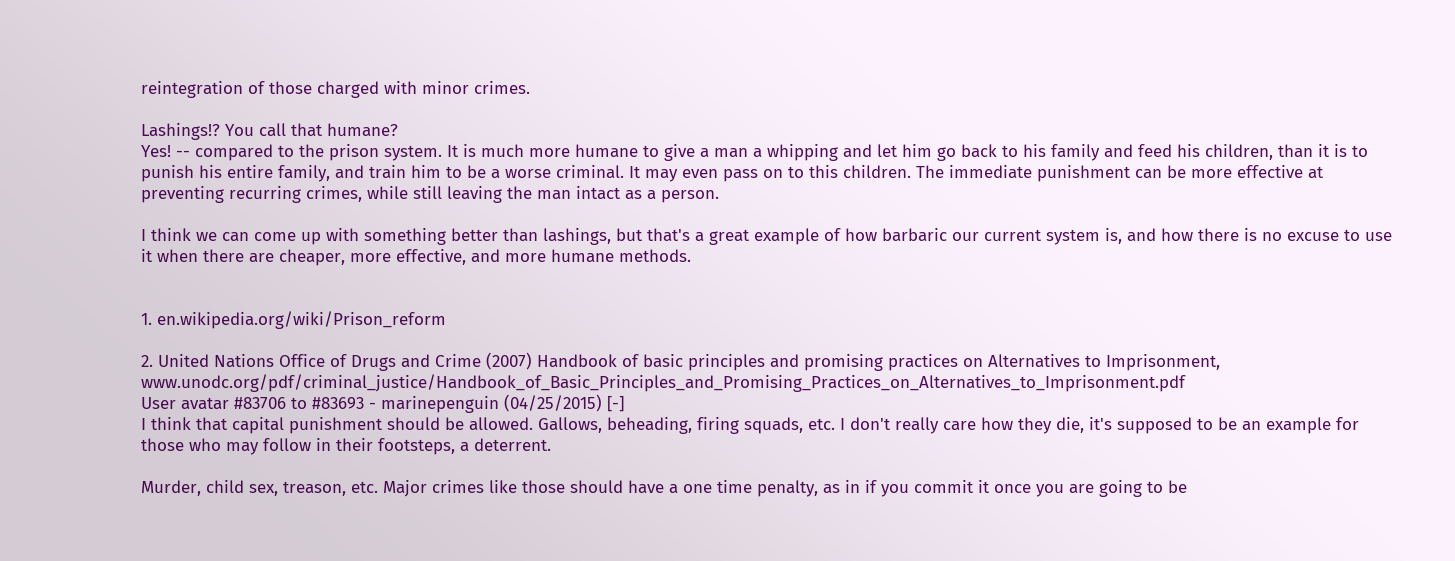reintegration of those charged with minor crimes.

Lashings!? You call that humane?
Yes! -- compared to the prison system. It is much more humane to give a man a whipping and let him go back to his family and feed his children, than it is to punish his entire family, and train him to be a worse criminal. It may even pass on to this children. The immediate punishment can be more effective at preventing recurring crimes, while still leaving the man intact as a person.

I think we can come up with something better than lashings, but that's a great example of how barbaric our current system is, and how there is no excuse to use it when there are cheaper, more effective, and more humane methods.


1. en.wikipedia.org/wiki/Prison_reform

2. United Nations Office of Drugs and Crime (2007) Handbook of basic principles and promising practices on Alternatives to Imprisonment, www.unodc.org/pdf/criminal_justice/Handbook_of_Basic_Principles_and_Promising_Practices_on_Alternatives_to_Imprisonment.pdf
User avatar #83706 to #83693 - marinepenguin (04/25/2015) [-]
I think that capital punishment should be allowed. Gallows, beheading, firing squads, etc. I don't really care how they die, it's supposed to be an example for those who may follow in their footsteps, a deterrent.

Murder, child sex, treason, etc. Major crimes like those should have a one time penalty, as in if you commit it once you are going to be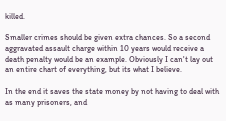killed.

Smaller crimes should be given extra chances. So a second aggravated assault charge within 10 years would receive a death penalty would be an example. Obviously I can't lay out an entire chart of everything, but its what I believe.

In the end it saves the state money by not having to deal with as many prisoners, and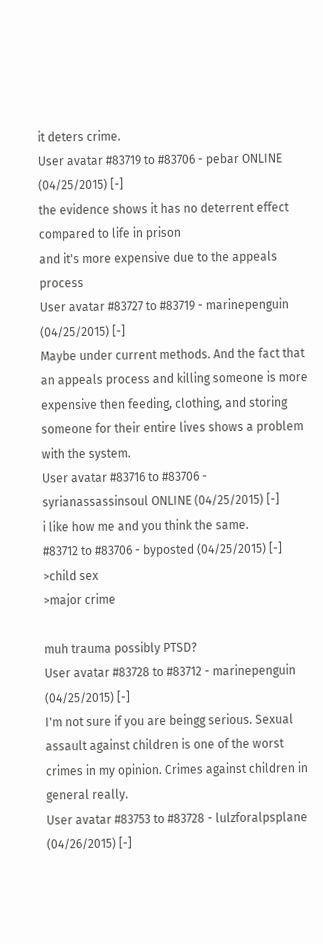it deters crime.
User avatar #83719 to #83706 - pebar ONLINE (04/25/2015) [-]
the evidence shows it has no deterrent effect compared to life in prison
and it's more expensive due to the appeals process
User avatar #83727 to #83719 - marinepenguin (04/25/2015) [-]
Maybe under current methods. And the fact that an appeals process and killing someone is more expensive then feeding, clothing, and storing someone for their entire lives shows a problem with the system.
User avatar #83716 to #83706 - syrianassassinsoul ONLINE (04/25/2015) [-]
i like how me and you think the same.
#83712 to #83706 - byposted (04/25/2015) [-]
>child sex
>major crime

muh trauma possibly PTSD?
User avatar #83728 to #83712 - marinepenguin (04/25/2015) [-]
I'm not sure if you are beingg serious. Sexual assault against children is one of the worst crimes in my opinion. Crimes against children in general really.
User avatar #83753 to #83728 - lulzforalpsplane (04/26/2015) [-]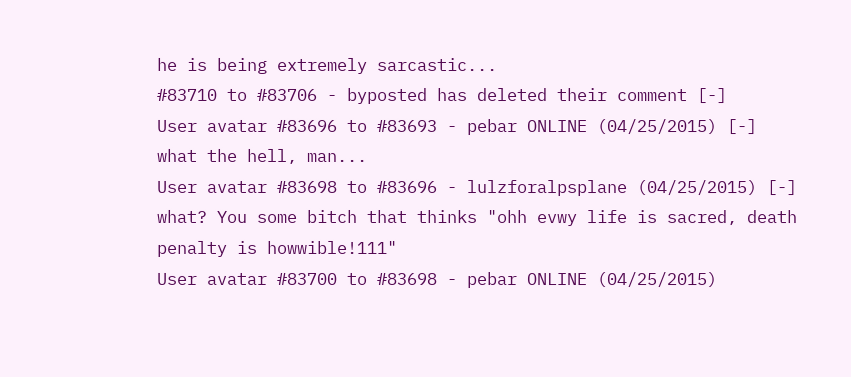he is being extremely sarcastic...
#83710 to #83706 - byposted has deleted their comment [-]
User avatar #83696 to #83693 - pebar ONLINE (04/25/2015) [-]
what the hell, man...
User avatar #83698 to #83696 - lulzforalpsplane (04/25/2015) [-]
what? You some bitch that thinks "ohh evwy life is sacred, death penalty is howwible!111"
User avatar #83700 to #83698 - pebar ONLINE (04/25/2015)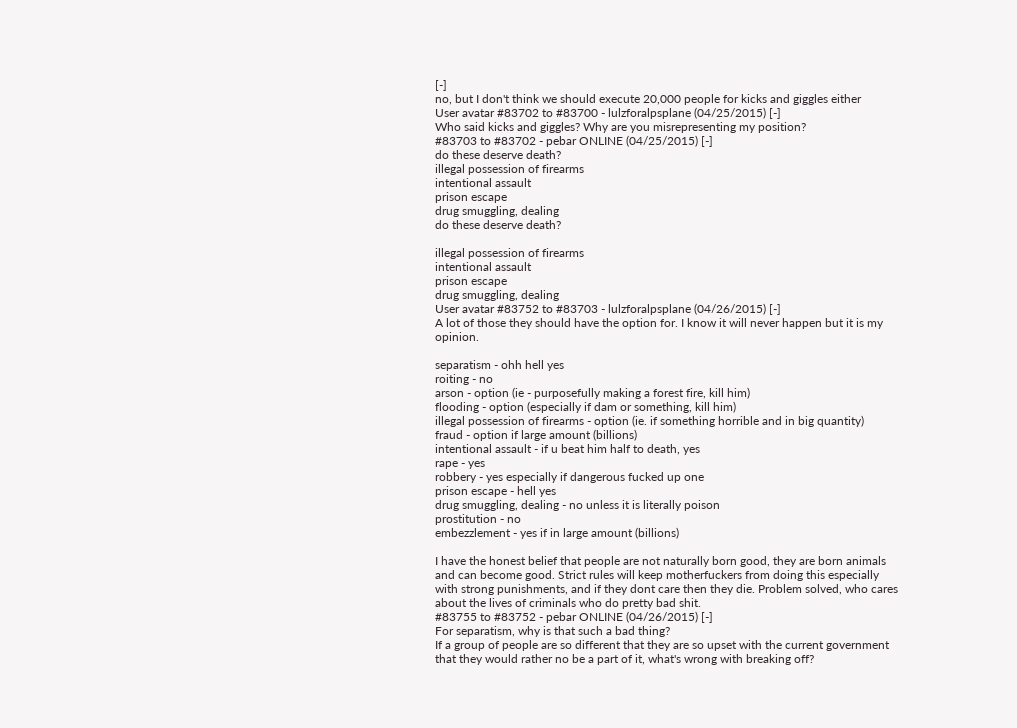[-]
no, but I don't think we should execute 20,000 people for kicks and giggles either
User avatar #83702 to #83700 - lulzforalpsplane (04/25/2015) [-]
Who said kicks and giggles? Why are you misrepresenting my position?
#83703 to #83702 - pebar ONLINE (04/25/2015) [-]
do these deserve death?
illegal possession of firearms
intentional assault
prison escape
drug smuggling, dealing
do these deserve death?

illegal possession of firearms
intentional assault
prison escape
drug smuggling, dealing
User avatar #83752 to #83703 - lulzforalpsplane (04/26/2015) [-]
A lot of those they should have the option for. I know it will never happen but it is my opinion.

separatism - ohh hell yes
roiting - no
arson - option (ie - purposefully making a forest fire, kill him)
flooding - option (especially if dam or something, kill him)
illegal possession of firearms - option (ie. if something horrible and in big quantity)
fraud - option if large amount (billions)
intentional assault - if u beat him half to death, yes
rape - yes
robbery - yes especially if dangerous fucked up one
prison escape - hell yes
drug smuggling, dealing - no unless it is literally poison
prostitution - no
embezzlement - yes if in large amount (billions)

I have the honest belief that people are not naturally born good, they are born animals and can become good. Strict rules will keep motherfuckers from doing this especially with strong punishments, and if they dont care then they die. Problem solved, who cares about the lives of criminals who do pretty bad shit.
#83755 to #83752 - pebar ONLINE (04/26/2015) [-]
For separatism, why is that such a bad thing?
If a group of people are so different that they are so upset with the current government that they would rather no be a part of it, what's wrong with breaking off?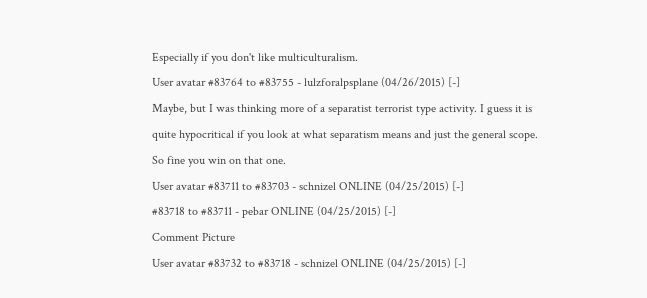Especially if you don't like multiculturalism.
User avatar #83764 to #83755 - lulzforalpsplane (04/26/2015) [-]
Maybe, but I was thinking more of a separatist terrorist type activity. I guess it is quite hypocritical if you look at what separatism means and just the general scope. So fine you win on that one.
User avatar #83711 to #83703 - schnizel ONLINE (04/25/2015) [-]
#83718 to #83711 - pebar ONLINE (04/25/2015) [-]
Comment Picture
User avatar #83732 to #83718 - schnizel ONLINE (04/25/2015) [-]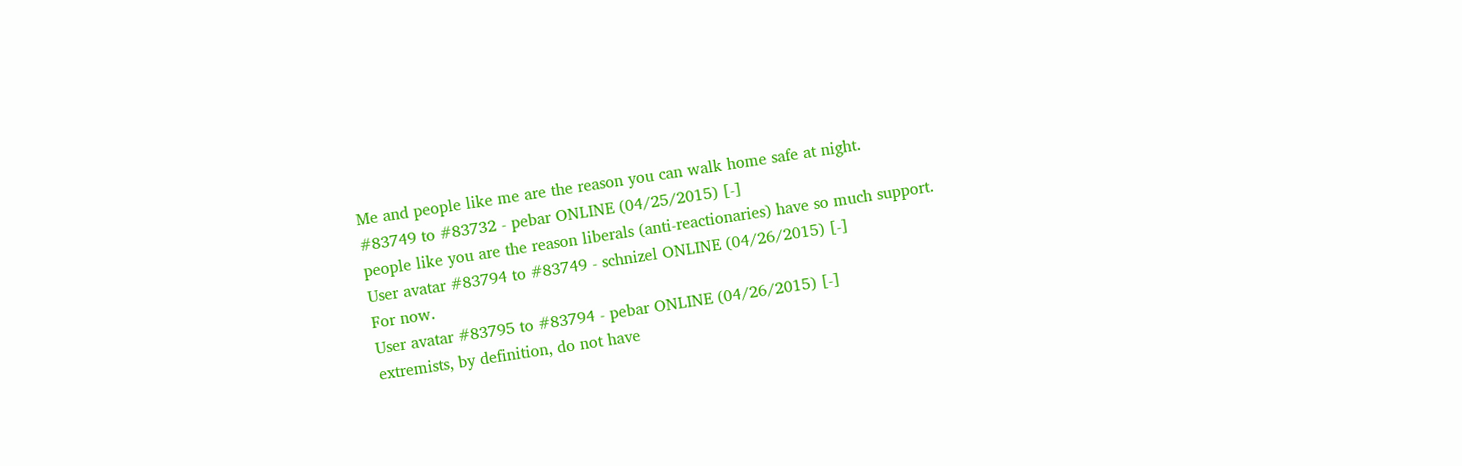Me and people like me are the reason you can walk home safe at night.
#83749 to #83732 - pebar ONLINE (04/25/2015) [-]
people like you are the reason liberals (anti-reactionaries) have so much support.
User avatar #83794 to #83749 - schnizel ONLINE (04/26/2015) [-]
For now.
User avatar #83795 to #83794 - pebar ONLINE (04/26/2015) [-]
extremists, by definition, do not have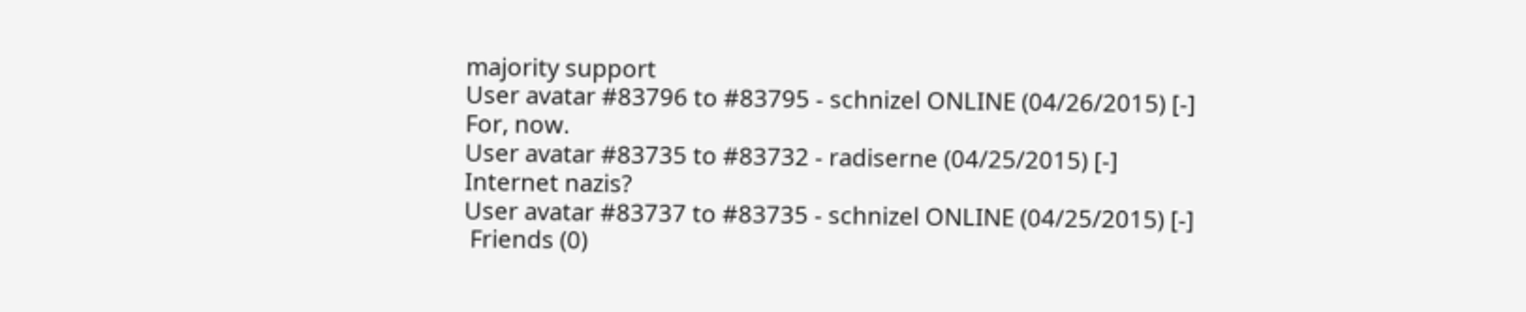majority support
User avatar #83796 to #83795 - schnizel ONLINE (04/26/2015) [-]
For, now.
User avatar #83735 to #83732 - radiserne (04/25/2015) [-]
Internet nazis?
User avatar #83737 to #83735 - schnizel ONLINE (04/25/2015) [-]
 Friends (0)